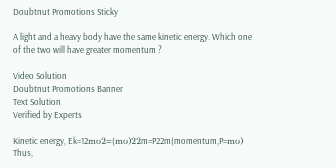Doubtnut Promotions Sticky

A light and a heavy body have the same kinetic energy. Which one of the two will have greater momentum ?

Video Solution
Doubtnut Promotions Banner
Text Solution
Verified by Experts

Kinetic energy, Ek=12mυ2=(mυ)22m=P22m(momentum,P=mυ)
Thus,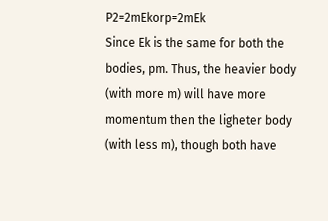P2=2mEkorp=2mEk
Since Ek is the same for both the bodies, pm. Thus, the heavier body (with more m) will have more momentum then the ligheter body (with less m), though both have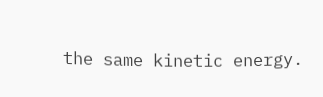the same kinetic energy.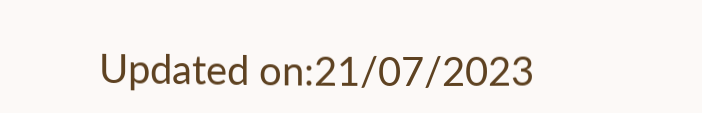Updated on:21/07/2023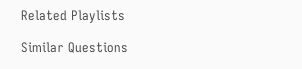Related Playlists

Similar Questions